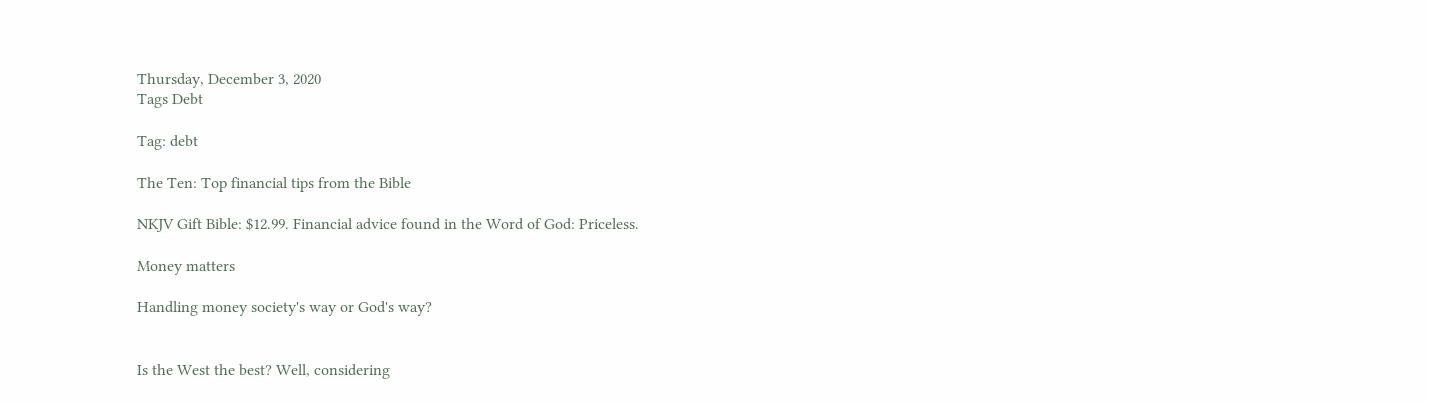Thursday, December 3, 2020
Tags Debt

Tag: debt

The Ten: Top financial tips from the Bible

NKJV Gift Bible: $12.99. Financial advice found in the Word of God: Priceless.

Money matters

Handling money society's way or God's way?


Is the West the best? Well, considering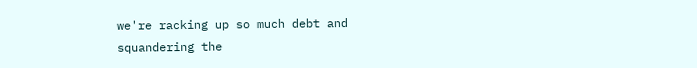we're racking up so much debt and squandering the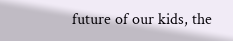future of our kids, the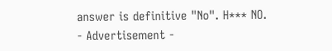answer is definitive "No". H*** NO.
- Advertisement -